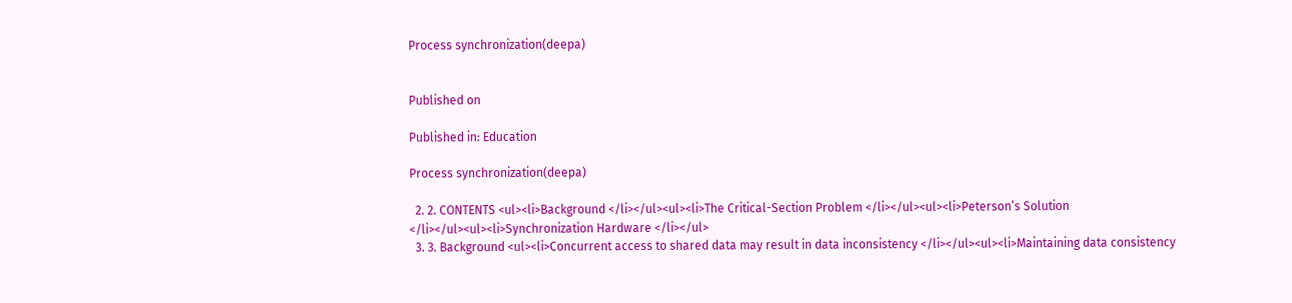Process synchronization(deepa)


Published on

Published in: Education

Process synchronization(deepa)

  2. 2. CONTENTS <ul><li>Background </li></ul><ul><li>The Critical-Section Problem </li></ul><ul><li>Peterson’s Solution </li></ul><ul><li>Synchronization Hardware </li></ul>
  3. 3. Background <ul><li>Concurrent access to shared data may result in data inconsistency </li></ul><ul><li>Maintaining data consistency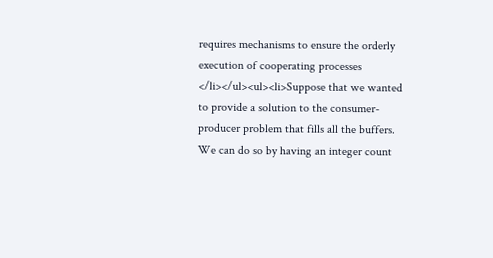requires mechanisms to ensure the orderly execution of cooperating processes </li></ul><ul><li>Suppose that we wanted to provide a solution to the consumer-producer problem that fills all the buffers. We can do so by having an integer count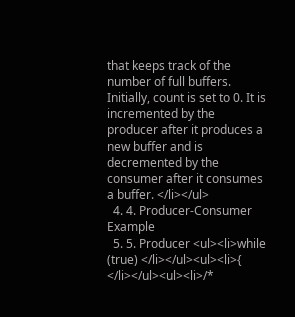that keeps track of the number of full buffers. Initially, count is set to 0. It is incremented by the producer after it produces a new buffer and is decremented by the consumer after it consumes a buffer. </li></ul>
  4. 4. Producer-Consumer Example
  5. 5. Producer <ul><li>while (true) </li></ul><ul><li>{ </li></ul><ul><li>/*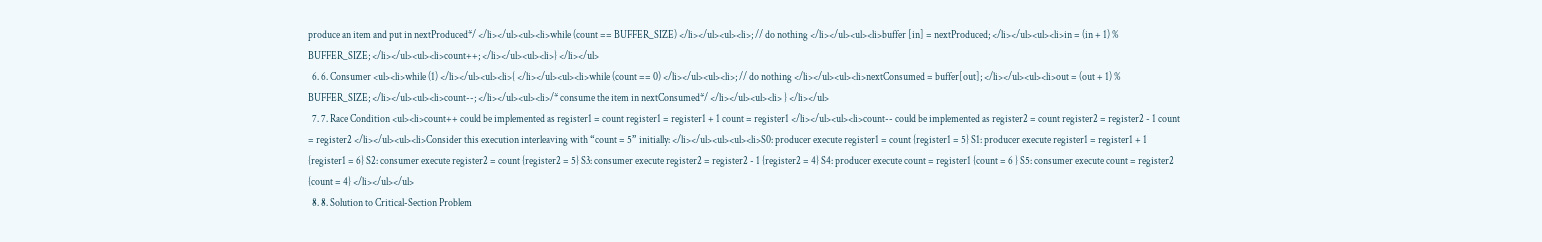produce an item and put in nextProduced*/ </li></ul><ul><li>while (count == BUFFER_SIZE) </li></ul><ul><li>; // do nothing </li></ul><ul><li>buffer [in] = nextProduced; </li></ul><ul><li>in = (in + 1) % BUFFER_SIZE; </li></ul><ul><li>count++; </li></ul><ul><li>} </li></ul>
  6. 6. Consumer <ul><li>while (1) </li></ul><ul><li>{ </li></ul><ul><li>while (count == 0) </li></ul><ul><li>; // do nothing </li></ul><ul><li>nextConsumed = buffer[out]; </li></ul><ul><li>out = (out + 1) % BUFFER_SIZE; </li></ul><ul><li>count--; </li></ul><ul><li>/* consume the item in nextConsumed*/ </li></ul><ul><li> } </li></ul>
  7. 7. Race Condition <ul><li>count++ could be implemented as register1 = count register1 = register1 + 1 count = register1 </li></ul><ul><li>count-- could be implemented as register2 = count register2 = register2 - 1 count = register2 </li></ul><ul><li>Consider this execution interleaving with “count = 5” initially: </li></ul><ul><ul><li>S0: producer execute register1 = count {register1 = 5} S1: producer execute register1 = register1 + 1 {register1 = 6} S2: consumer execute register2 = count {register2 = 5} S3: consumer execute register2 = register2 - 1 {register2 = 4} S4: producer execute count = register1 {count = 6 } S5: consumer execute count = register2 {count = 4} </li></ul></ul>
  8. 8. Solution to Critical-Section Problem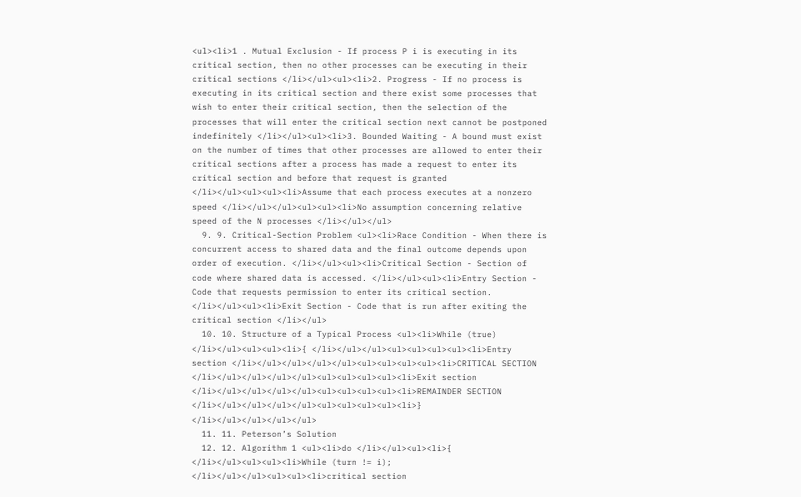<ul><li>1 . Mutual Exclusion - If process P i is executing in its critical section, then no other processes can be executing in their critical sections </li></ul><ul><li>2. Progress - If no process is executing in its critical section and there exist some processes that wish to enter their critical section, then the selection of the processes that will enter the critical section next cannot be postponed indefinitely </li></ul><ul><li>3. Bounded Waiting - A bound must exist on the number of times that other processes are allowed to enter their critical sections after a process has made a request to enter its critical section and before that request is granted </li></ul><ul><ul><li>Assume that each process executes at a nonzero speed </li></ul></ul><ul><ul><li>No assumption concerning relative speed of the N processes </li></ul></ul>
  9. 9. Critical-Section Problem <ul><li>Race Condition - When there is concurrent access to shared data and the final outcome depends upon order of execution. </li></ul><ul><li>Critical Section - Section of code where shared data is accessed. </li></ul><ul><li>Entry Section - Code that requests permission to enter its critical section. </li></ul><ul><li>Exit Section - Code that is run after exiting the critical section </li></ul>
  10. 10. Structure of a Typical Process <ul><li>While (true) </li></ul><ul><ul><li>{ </li></ul></ul><ul><ul><ul><ul><li>Entry section </li></ul></ul></ul></ul><ul><ul><ul><ul><li>CRITICAL SECTION </li></ul></ul></ul></ul><ul><ul><ul><ul><li>Exit section </li></ul></ul></ul></ul><ul><ul><ul><ul><li>REMAINDER SECTION </li></ul></ul></ul></ul><ul><ul><ul><ul><li>} </li></ul></ul></ul></ul>
  11. 11. Peterson’s Solution
  12. 12. Algorithm 1 <ul><li>do </li></ul><ul><li>{ </li></ul><ul><ul><li>While (turn != i); </li></ul></ul><ul><ul><li>critical section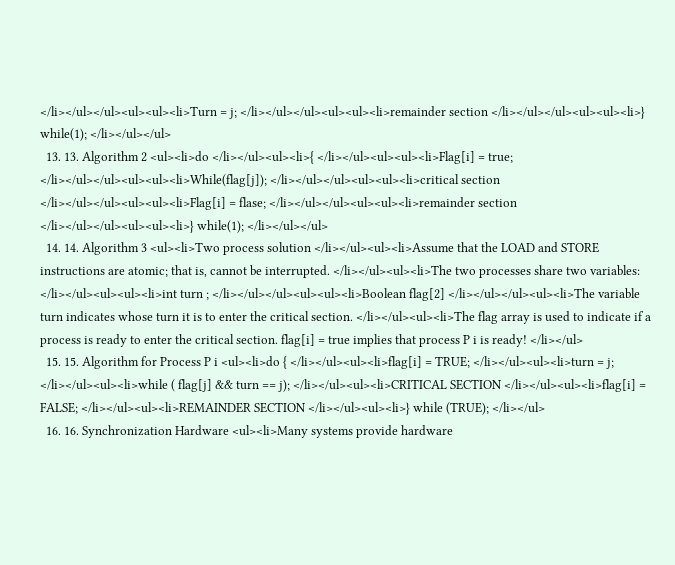</li></ul></ul><ul><ul><li>Turn = j; </li></ul></ul><ul><ul><li>remainder section </li></ul></ul><ul><ul><li>} while(1); </li></ul></ul>
  13. 13. Algorithm 2 <ul><li>do </li></ul><ul><li>{ </li></ul><ul><ul><li>Flag[i] = true; </li></ul></ul><ul><ul><li>While(flag[j]); </li></ul></ul><ul><ul><li>critical section </li></ul></ul><ul><ul><li>Flag[i] = flase; </li></ul></ul><ul><ul><li>remainder section </li></ul></ul><ul><ul><li>} while(1); </li></ul></ul>
  14. 14. Algorithm 3 <ul><li>Two process solution </li></ul><ul><li>Assume that the LOAD and STORE instructions are atomic; that is, cannot be interrupted. </li></ul><ul><li>The two processes share two variables: </li></ul><ul><ul><li>int turn ; </li></ul></ul><ul><ul><li>Boolean flag[2] </li></ul></ul><ul><li>The variable turn indicates whose turn it is to enter the critical section. </li></ul><ul><li>The flag array is used to indicate if a process is ready to enter the critical section. flag[i] = true implies that process P i is ready! </li></ul>
  15. 15. Algorithm for Process P i <ul><li>do { </li></ul><ul><li>flag[i] = TRUE; </li></ul><ul><li>turn = j; </li></ul><ul><li>while ( flag[j] && turn == j); </li></ul><ul><li>CRITICAL SECTION </li></ul><ul><li>flag[i] = FALSE; </li></ul><ul><li>REMAINDER SECTION </li></ul><ul><li>} while (TRUE); </li></ul>
  16. 16. Synchronization Hardware <ul><li>Many systems provide hardware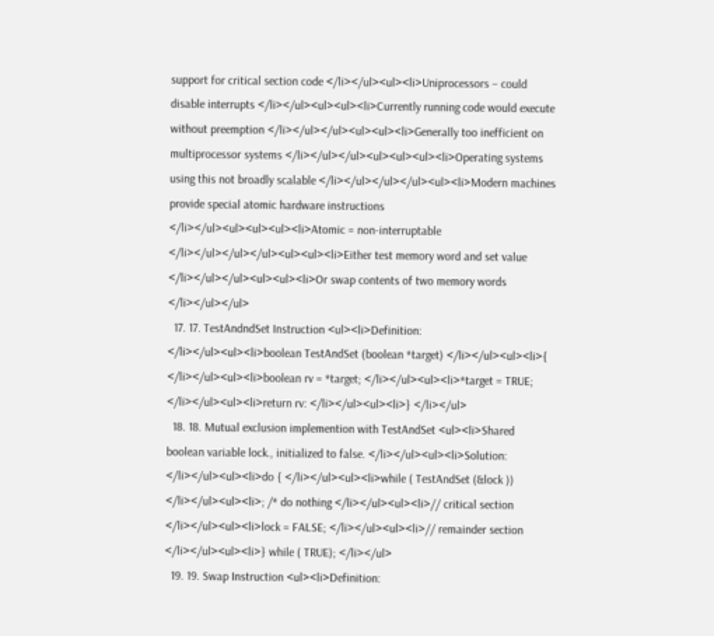support for critical section code </li></ul><ul><li>Uniprocessors – could disable interrupts </li></ul><ul><ul><li>Currently running code would execute without preemption </li></ul></ul><ul><ul><li>Generally too inefficient on multiprocessor systems </li></ul></ul><ul><ul><ul><li>Operating systems using this not broadly scalable </li></ul></ul></ul><ul><li>Modern machines provide special atomic hardware instructions </li></ul><ul><ul><ul><li>Atomic = non-interruptable </li></ul></ul></ul><ul><ul><li>Either test memory word and set value </li></ul></ul><ul><ul><li>Or swap contents of two memory words </li></ul></ul>
  17. 17. TestAndndSet Instruction <ul><li>Definition: </li></ul><ul><li>boolean TestAndSet (boolean *target) </li></ul><ul><li>{ </li></ul><ul><li>boolean rv = *target; </li></ul><ul><li>*target = TRUE; </li></ul><ul><li>return rv: </li></ul><ul><li>} </li></ul>
  18. 18. Mutual exclusion implemention with TestAndSet <ul><li>Shared boolean variable lock., initialized to false. </li></ul><ul><li>Solution: </li></ul><ul><li>do { </li></ul><ul><li>while ( TestAndSet (&lock )) </li></ul><ul><li>; /* do nothing </li></ul><ul><li>// critical section </li></ul><ul><li>lock = FALSE; </li></ul><ul><li>// remainder section </li></ul><ul><li>} while ( TRUE); </li></ul>
  19. 19. Swap Instruction <ul><li>Definition: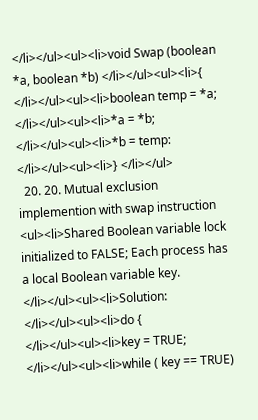</li></ul><ul><li>void Swap (boolean *a, boolean *b) </li></ul><ul><li>{ </li></ul><ul><li>boolean temp = *a; </li></ul><ul><li>*a = *b; </li></ul><ul><li>*b = temp: </li></ul><ul><li>} </li></ul>
  20. 20. Mutual exclusion implemention with swap instruction <ul><li>Shared Boolean variable lock initialized to FALSE; Each process has a local Boolean variable key. </li></ul><ul><li>Solution: </li></ul><ul><li>do { </li></ul><ul><li>key = TRUE; </li></ul><ul><li>while ( key == TRUE)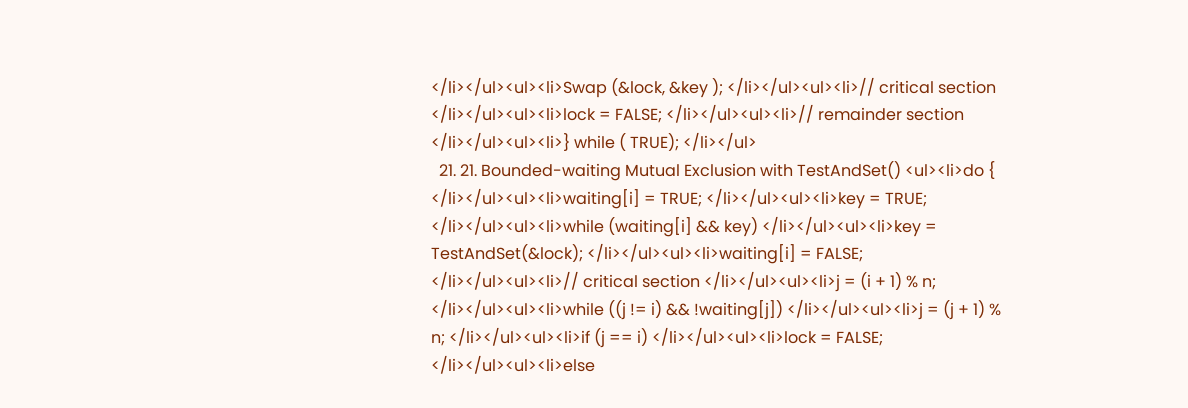</li></ul><ul><li>Swap (&lock, &key ); </li></ul><ul><li>// critical section </li></ul><ul><li>lock = FALSE; </li></ul><ul><li>// remainder section </li></ul><ul><li>} while ( TRUE); </li></ul>
  21. 21. Bounded-waiting Mutual Exclusion with TestAndSet() <ul><li>do { </li></ul><ul><li>waiting[i] = TRUE; </li></ul><ul><li>key = TRUE; </li></ul><ul><li>while (waiting[i] && key) </li></ul><ul><li>key = TestAndSet(&lock); </li></ul><ul><li>waiting[i] = FALSE; </li></ul><ul><li>// critical section </li></ul><ul><li>j = (i + 1) % n; </li></ul><ul><li>while ((j != i) && !waiting[j]) </li></ul><ul><li>j = (j + 1) % n; </li></ul><ul><li>if (j == i) </li></ul><ul><li>lock = FALSE; </li></ul><ul><li>else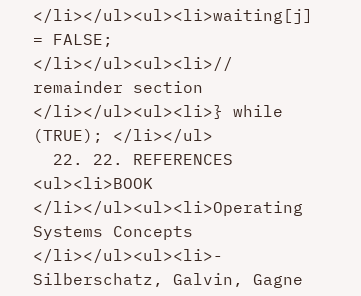</li></ul><ul><li>waiting[j] = FALSE; </li></ul><ul><li>// remainder section </li></ul><ul><li>} while (TRUE); </li></ul>
  22. 22. REFERENCES <ul><li>BOOK </li></ul><ul><li>Operating Systems Concepts </li></ul><ul><li>- Silberschatz, Galvin, Gagne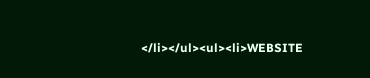</li></ul><ul><li>WEBSITE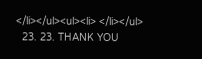</li></ul><ul><li> </li></ul>
  23. 23. THANK YOU